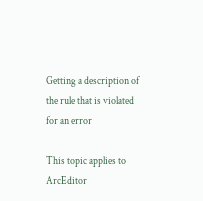Getting a description of the rule that is violated for an error

This topic applies to ArcEditor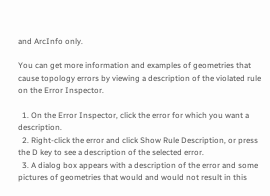and ArcInfo only.

You can get more information and examples of geometries that cause topology errors by viewing a description of the violated rule on the Error Inspector.

  1. On the Error Inspector, click the error for which you want a description.
  2. Right-click the error and click Show Rule Description, or press the D key to see a description of the selected error.
  3. A dialog box appears with a description of the error and some pictures of geometries that would and would not result in this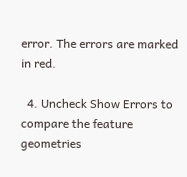error. The errors are marked in red.

  4. Uncheck Show Errors to compare the feature geometries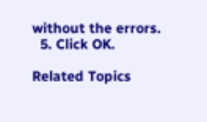without the errors.
  5. Click OK.

Related Topics